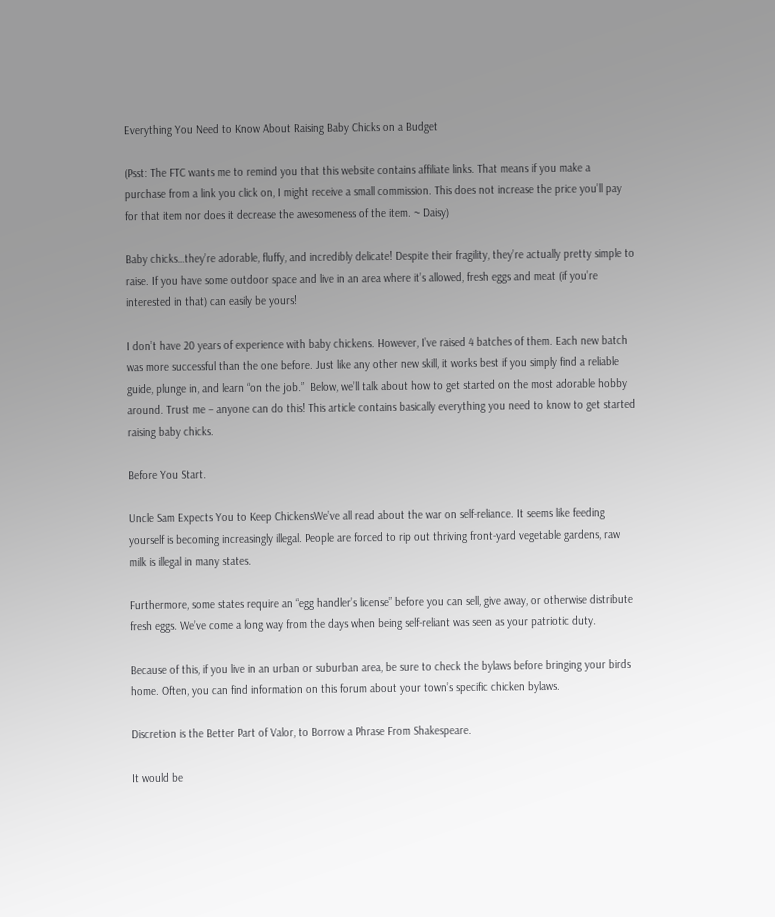Everything You Need to Know About Raising Baby Chicks on a Budget

(Psst: The FTC wants me to remind you that this website contains affiliate links. That means if you make a purchase from a link you click on, I might receive a small commission. This does not increase the price you’ll pay for that item nor does it decrease the awesomeness of the item. ~ Daisy)

Baby chicks…they’re adorable, fluffy, and incredibly delicate! Despite their fragility, they’re actually pretty simple to raise. If you have some outdoor space and live in an area where it’s allowed, fresh eggs and meat (if you’re interested in that) can easily be yours!

I don’t have 20 years of experience with baby chickens. However, I’ve raised 4 batches of them. Each new batch was more successful than the one before. Just like any other new skill, it works best if you simply find a reliable guide, plunge in, and learn “on the job.”  Below, we’ll talk about how to get started on the most adorable hobby around. Trust me – anyone can do this! This article contains basically everything you need to know to get started raising baby chicks.

Before You Start.

Uncle Sam Expects You to Keep ChickensWe’ve all read about the war on self-reliance. It seems like feeding yourself is becoming increasingly illegal. People are forced to rip out thriving front-yard vegetable gardens, raw milk is illegal in many states.

Furthermore, some states require an “egg handler’s license” before you can sell, give away, or otherwise distribute fresh eggs. We’ve come a long way from the days when being self-reliant was seen as your patriotic duty.

Because of this, if you live in an urban or suburban area, be sure to check the bylaws before bringing your birds home. Often, you can find information on this forum about your town’s specific chicken bylaws.

Discretion is the Better Part of Valor, to Borrow a Phrase From Shakespeare.

It would be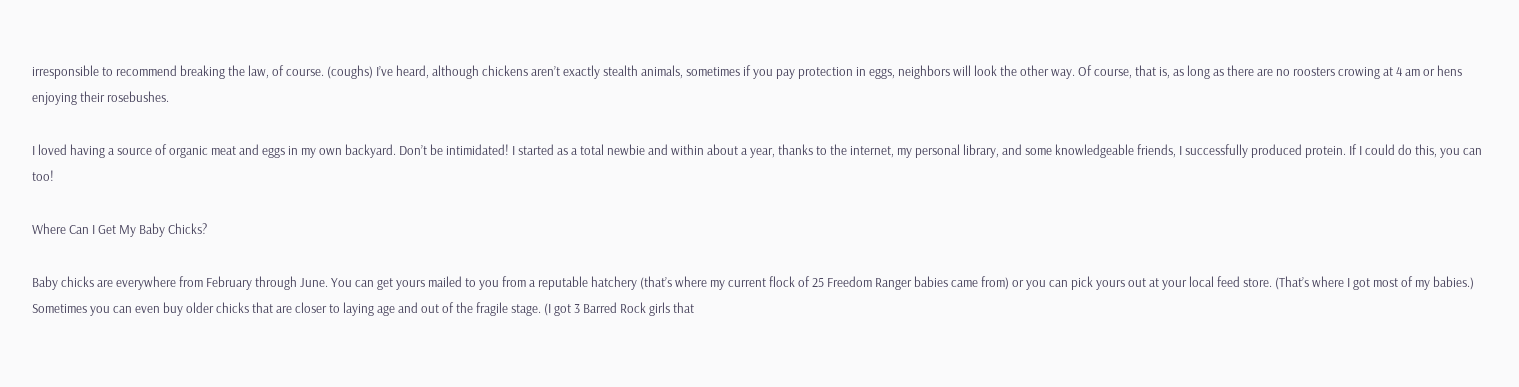irresponsible to recommend breaking the law, of course. (coughs) I’ve heard, although chickens aren’t exactly stealth animals, sometimes if you pay protection in eggs, neighbors will look the other way. Of course, that is, as long as there are no roosters crowing at 4 am or hens enjoying their rosebushes.

I loved having a source of organic meat and eggs in my own backyard. Don’t be intimidated! I started as a total newbie and within about a year, thanks to the internet, my personal library, and some knowledgeable friends, I successfully produced protein. If I could do this, you can too!

Where Can I Get My Baby Chicks?

Baby chicks are everywhere from February through June. You can get yours mailed to you from a reputable hatchery (that’s where my current flock of 25 Freedom Ranger babies came from) or you can pick yours out at your local feed store. (That’s where I got most of my babies.) Sometimes you can even buy older chicks that are closer to laying age and out of the fragile stage. (I got 3 Barred Rock girls that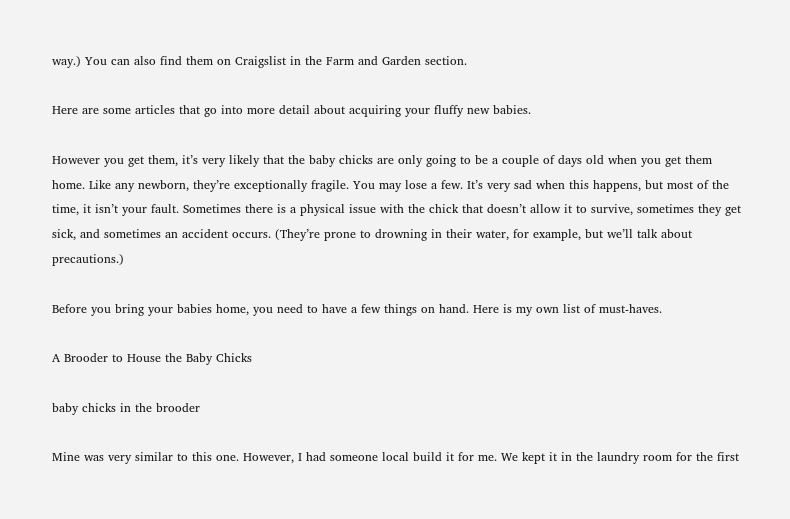way.) You can also find them on Craigslist in the Farm and Garden section.

Here are some articles that go into more detail about acquiring your fluffy new babies.

However you get them, it’s very likely that the baby chicks are only going to be a couple of days old when you get them home. Like any newborn, they’re exceptionally fragile. You may lose a few. It’s very sad when this happens, but most of the time, it isn’t your fault. Sometimes there is a physical issue with the chick that doesn’t allow it to survive, sometimes they get sick, and sometimes an accident occurs. (They’re prone to drowning in their water, for example, but we’ll talk about precautions.)

Before you bring your babies home, you need to have a few things on hand. Here is my own list of must-haves.

A Brooder to House the Baby Chicks

baby chicks in the brooder

Mine was very similar to this one. However, I had someone local build it for me. We kept it in the laundry room for the first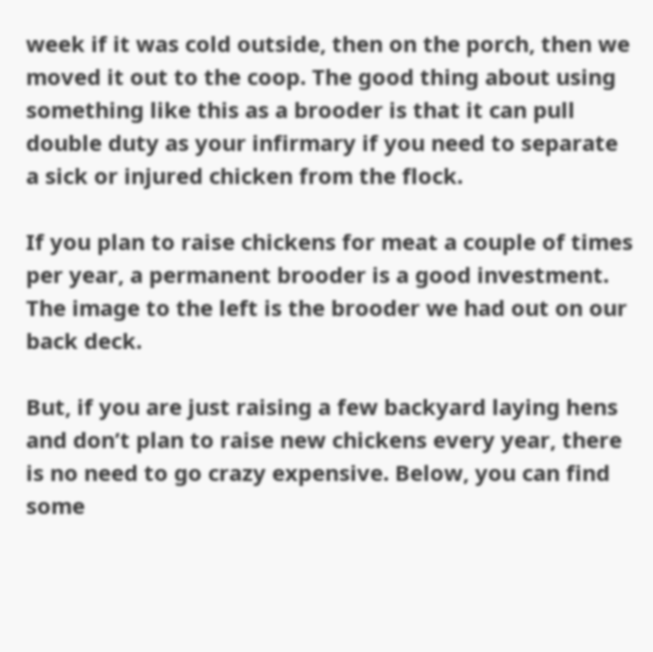week if it was cold outside, then on the porch, then we moved it out to the coop. The good thing about using something like this as a brooder is that it can pull double duty as your infirmary if you need to separate a sick or injured chicken from the flock.

If you plan to raise chickens for meat a couple of times per year, a permanent brooder is a good investment. The image to the left is the brooder we had out on our back deck.

But, if you are just raising a few backyard laying hens and don’t plan to raise new chickens every year, there is no need to go crazy expensive. Below, you can find some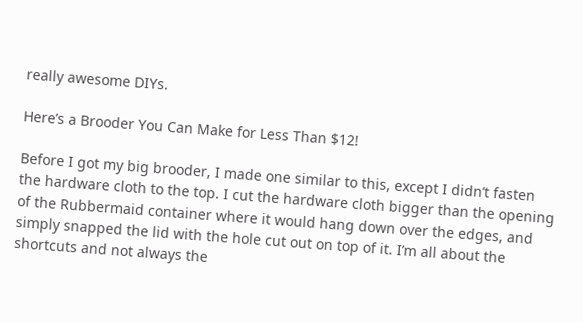really awesome DIYs.

Here’s a Brooder You Can Make for Less Than $12!

Before I got my big brooder, I made one similar to this, except I didn’t fasten the hardware cloth to the top. I cut the hardware cloth bigger than the opening of the Rubbermaid container where it would hang down over the edges, and simply snapped the lid with the hole cut out on top of it. I’m all about the shortcuts and not always the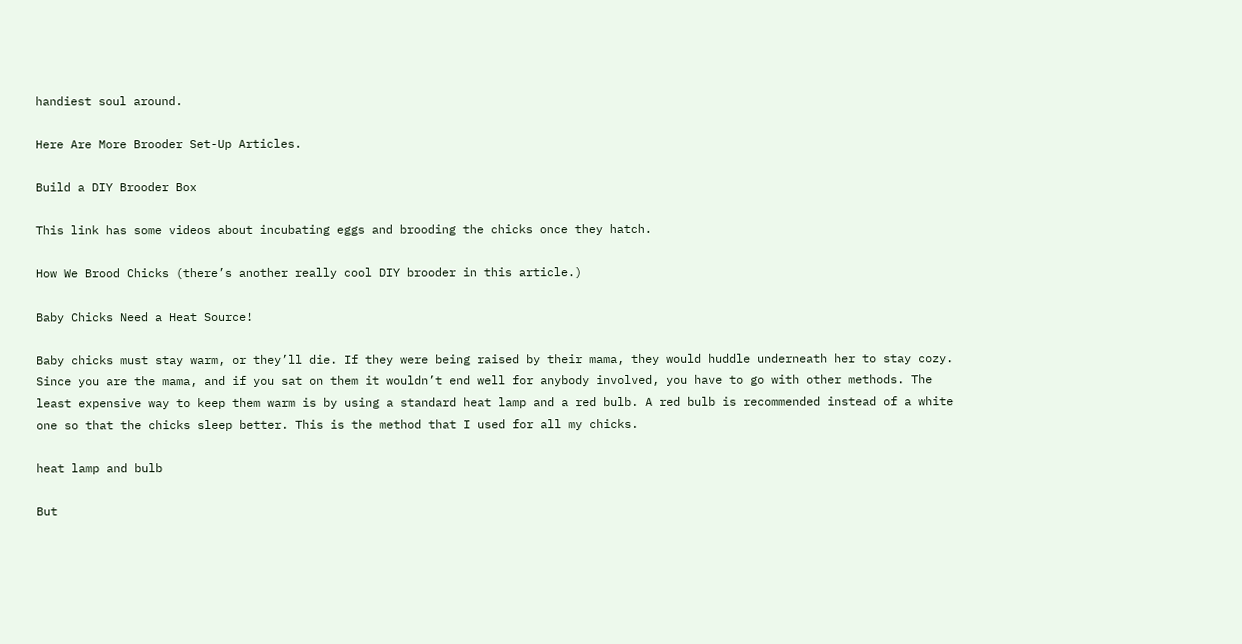handiest soul around.

Here Are More Brooder Set-Up Articles.

Build a DIY Brooder Box

This link has some videos about incubating eggs and brooding the chicks once they hatch.

How We Brood Chicks (there’s another really cool DIY brooder in this article.)

Baby Chicks Need a Heat Source!

Baby chicks must stay warm, or they’ll die. If they were being raised by their mama, they would huddle underneath her to stay cozy. Since you are the mama, and if you sat on them it wouldn’t end well for anybody involved, you have to go with other methods. The least expensive way to keep them warm is by using a standard heat lamp and a red bulb. A red bulb is recommended instead of a white one so that the chicks sleep better. This is the method that I used for all my chicks.

heat lamp and bulb

But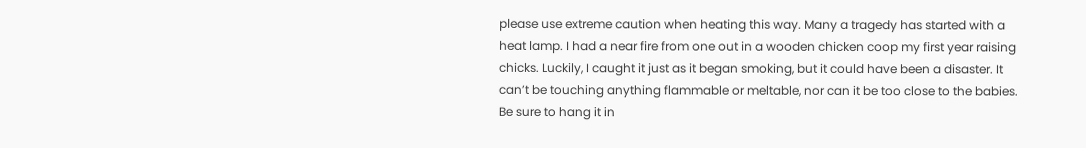please use extreme caution when heating this way. Many a tragedy has started with a heat lamp. I had a near fire from one out in a wooden chicken coop my first year raising chicks. Luckily, I caught it just as it began smoking, but it could have been a disaster. It can’t be touching anything flammable or meltable, nor can it be too close to the babies. Be sure to hang it in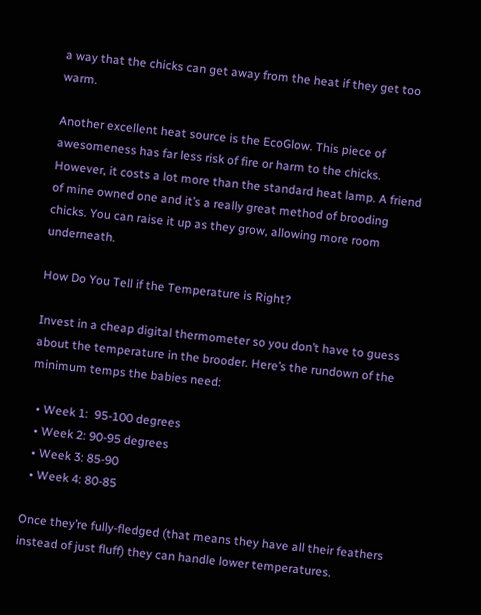a way that the chicks can get away from the heat if they get too warm.

Another excellent heat source is the EcoGlow. This piece of awesomeness has far less risk of fire or harm to the chicks. However, it costs a lot more than the standard heat lamp. A friend of mine owned one and it’s a really great method of brooding chicks. You can raise it up as they grow, allowing more room underneath.

How Do You Tell if the Temperature is Right?

Invest in a cheap digital thermometer so you don’t have to guess about the temperature in the brooder. Here’s the rundown of the minimum temps the babies need:

  • Week 1:  95-100 degrees
  • Week 2: 90-95 degrees
  • Week 3: 85-90
  • Week 4: 80-85

Once they’re fully-fledged (that means they have all their feathers instead of just fluff) they can handle lower temperatures.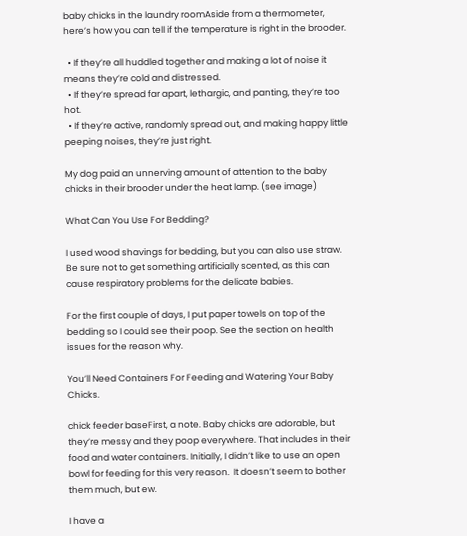baby chicks in the laundry roomAside from a thermometer, here’s how you can tell if the temperature is right in the brooder.

  • If they’re all huddled together and making a lot of noise it means they’re cold and distressed.
  • If they’re spread far apart, lethargic, and panting, they’re too hot.
  • If they’re active, randomly spread out, and making happy little peeping noises, they’re just right.

My dog paid an unnerving amount of attention to the baby chicks in their brooder under the heat lamp. (see image)

What Can You Use For Bedding?

I used wood shavings for bedding, but you can also use straw. Be sure not to get something artificially scented, as this can cause respiratory problems for the delicate babies.

For the first couple of days, I put paper towels on top of the bedding so I could see their poop. See the section on health issues for the reason why.

You’ll Need Containers For Feeding and Watering Your Baby Chicks.

chick feeder baseFirst, a note. Baby chicks are adorable, but they’re messy and they poop everywhere. That includes in their food and water containers. Initially, I didn’t like to use an open bowl for feeding for this very reason.  It doesn’t seem to bother them much, but ew.

I have a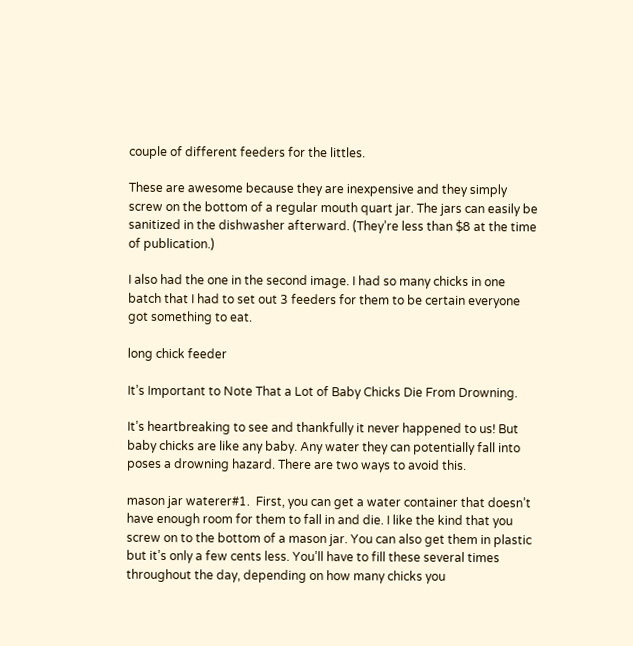couple of different feeders for the littles.

These are awesome because they are inexpensive and they simply screw on the bottom of a regular mouth quart jar. The jars can easily be sanitized in the dishwasher afterward. (They’re less than $8 at the time of publication.)

I also had the one in the second image. I had so many chicks in one batch that I had to set out 3 feeders for them to be certain everyone got something to eat.

long chick feeder

It’s Important to Note That a Lot of Baby Chicks Die From Drowning.

It’s heartbreaking to see and thankfully it never happened to us! But baby chicks are like any baby. Any water they can potentially fall into poses a drowning hazard. There are two ways to avoid this.

mason jar waterer#1.  First, you can get a water container that doesn’t have enough room for them to fall in and die. I like the kind that you screw on to the bottom of a mason jar. You can also get them in plastic but it’s only a few cents less. You’ll have to fill these several times throughout the day, depending on how many chicks you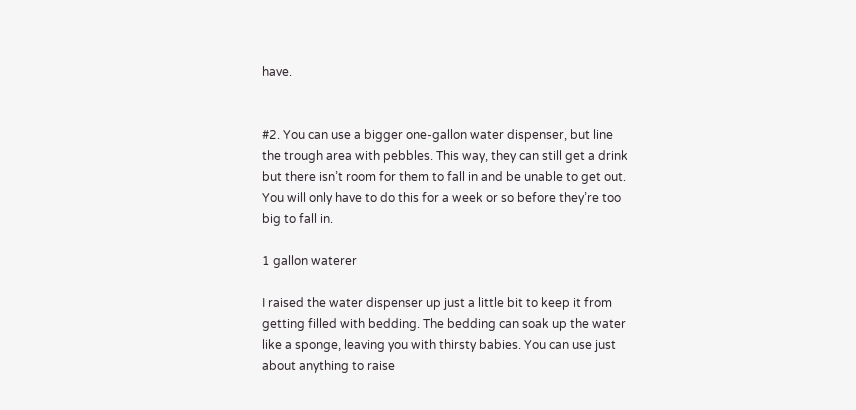have.


#2. You can use a bigger one-gallon water dispenser, but line the trough area with pebbles. This way, they can still get a drink but there isn’t room for them to fall in and be unable to get out. You will only have to do this for a week or so before they’re too big to fall in.

1 gallon waterer

I raised the water dispenser up just a little bit to keep it from getting filled with bedding. The bedding can soak up the water like a sponge, leaving you with thirsty babies. You can use just about anything to raise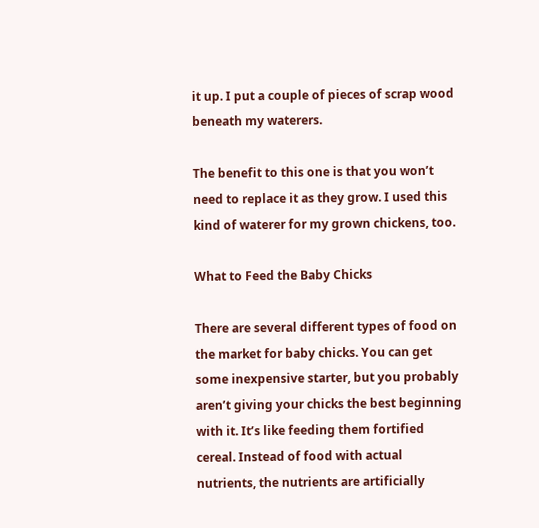it up. I put a couple of pieces of scrap wood beneath my waterers.

The benefit to this one is that you won’t need to replace it as they grow. I used this kind of waterer for my grown chickens, too.

What to Feed the Baby Chicks

There are several different types of food on the market for baby chicks. You can get some inexpensive starter, but you probably aren’t giving your chicks the best beginning with it. It’s like feeding them fortified cereal. Instead of food with actual nutrients, the nutrients are artificially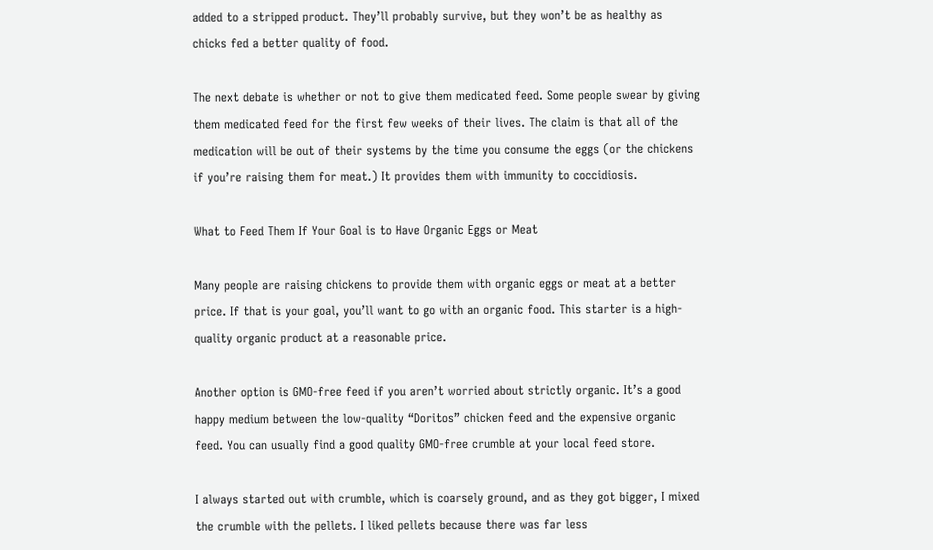added to a stripped product. They’ll probably survive, but they won’t be as healthy as chicks fed a better quality of food.

The next debate is whether or not to give them medicated feed. Some people swear by giving them medicated feed for the first few weeks of their lives. The claim is that all of the medication will be out of their systems by the time you consume the eggs (or the chickens if you’re raising them for meat.) It provides them with immunity to coccidiosis.

What to Feed Them If Your Goal is to Have Organic Eggs or Meat

Many people are raising chickens to provide them with organic eggs or meat at a better price. If that is your goal, you’ll want to go with an organic food. This starter is a high-quality organic product at a reasonable price.

Another option is GMO-free feed if you aren’t worried about strictly organic. It’s a good happy medium between the low-quality “Doritos” chicken feed and the expensive organic feed. You can usually find a good quality GMO-free crumble at your local feed store.

I always started out with crumble, which is coarsely ground, and as they got bigger, I mixed the crumble with the pellets. I liked pellets because there was far less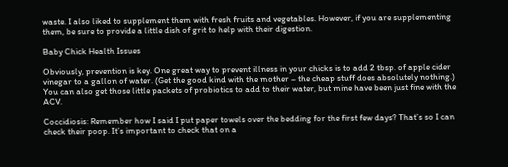waste. I also liked to supplement them with fresh fruits and vegetables. However, if you are supplementing them, be sure to provide a little dish of grit to help with their digestion.

Baby Chick Health Issues

Obviously, prevention is key. One great way to prevent illness in your chicks is to add 2 tbsp. of apple cider vinegar to a gallon of water. (Get the good kind with the mother – the cheap stuff does absolutely nothing.) You can also get those little packets of probiotics to add to their water, but mine have been just fine with the ACV.

Coccidiosis: Remember how I said I put paper towels over the bedding for the first few days? That’s so I can check their poop. It’s important to check that on a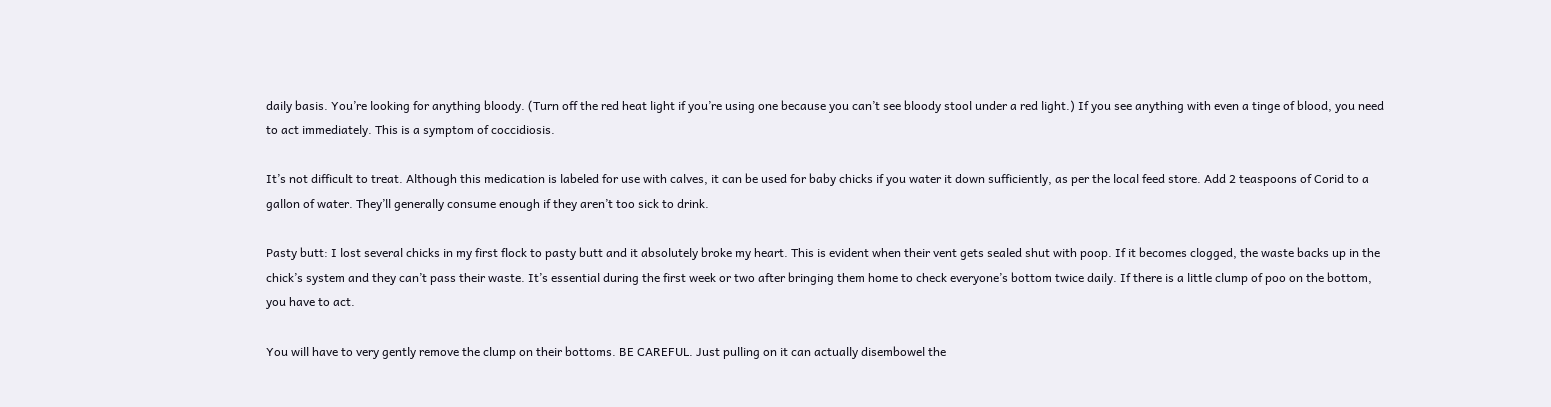daily basis. You’re looking for anything bloody. (Turn off the red heat light if you’re using one because you can’t see bloody stool under a red light.) If you see anything with even a tinge of blood, you need to act immediately. This is a symptom of coccidiosis.

It’s not difficult to treat. Although this medication is labeled for use with calves, it can be used for baby chicks if you water it down sufficiently, as per the local feed store. Add 2 teaspoons of Corid to a gallon of water. They’ll generally consume enough if they aren’t too sick to drink.

Pasty butt: I lost several chicks in my first flock to pasty butt and it absolutely broke my heart. This is evident when their vent gets sealed shut with poop. If it becomes clogged, the waste backs up in the chick’s system and they can’t pass their waste. It’s essential during the first week or two after bringing them home to check everyone’s bottom twice daily. If there is a little clump of poo on the bottom, you have to act.

You will have to very gently remove the clump on their bottoms. BE CAREFUL. Just pulling on it can actually disembowel the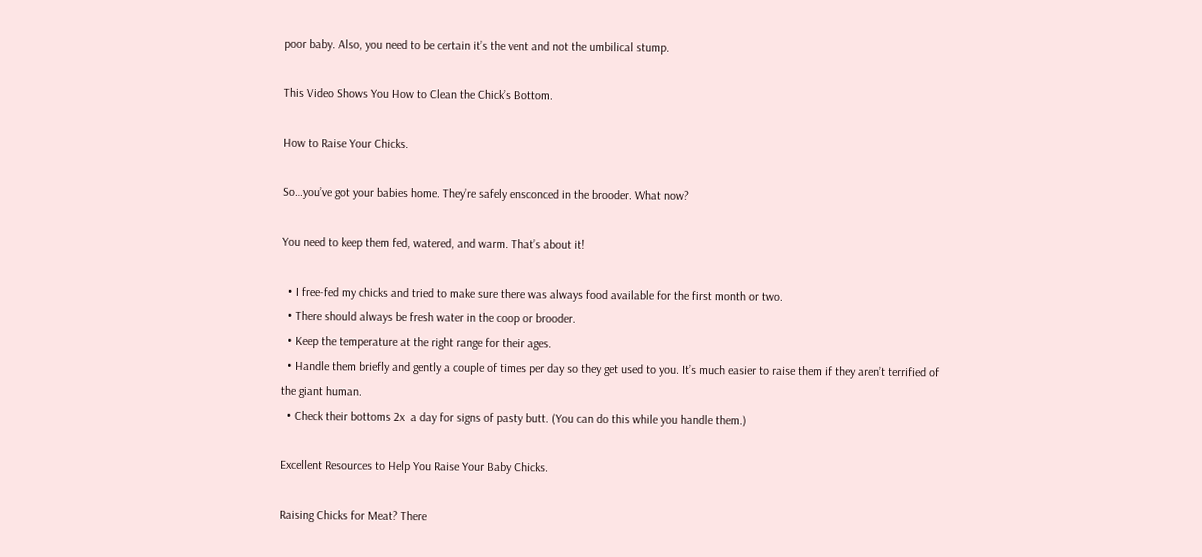poor baby. Also, you need to be certain it’s the vent and not the umbilical stump.

This Video Shows You How to Clean the Chick’s Bottom.

How to Raise Your Chicks.

So…you’ve got your babies home. They’re safely ensconced in the brooder. What now?

You need to keep them fed, watered, and warm. That’s about it!

  • I free-fed my chicks and tried to make sure there was always food available for the first month or two.
  • There should always be fresh water in the coop or brooder.
  • Keep the temperature at the right range for their ages.
  • Handle them briefly and gently a couple of times per day so they get used to you. It’s much easier to raise them if they aren’t terrified of the giant human.
  • Check their bottoms 2x  a day for signs of pasty butt. (You can do this while you handle them.)

Excellent Resources to Help You Raise Your Baby Chicks.

Raising Chicks for Meat? There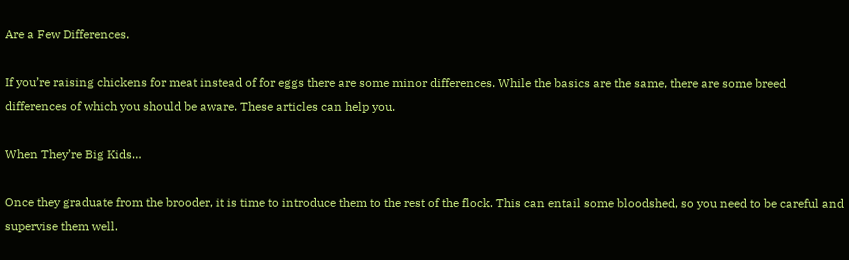Are a Few Differences.

If you’re raising chickens for meat instead of for eggs there are some minor differences. While the basics are the same, there are some breed differences of which you should be aware. These articles can help you.

When They’re Big Kids…

Once they graduate from the brooder, it is time to introduce them to the rest of the flock. This can entail some bloodshed, so you need to be careful and supervise them well.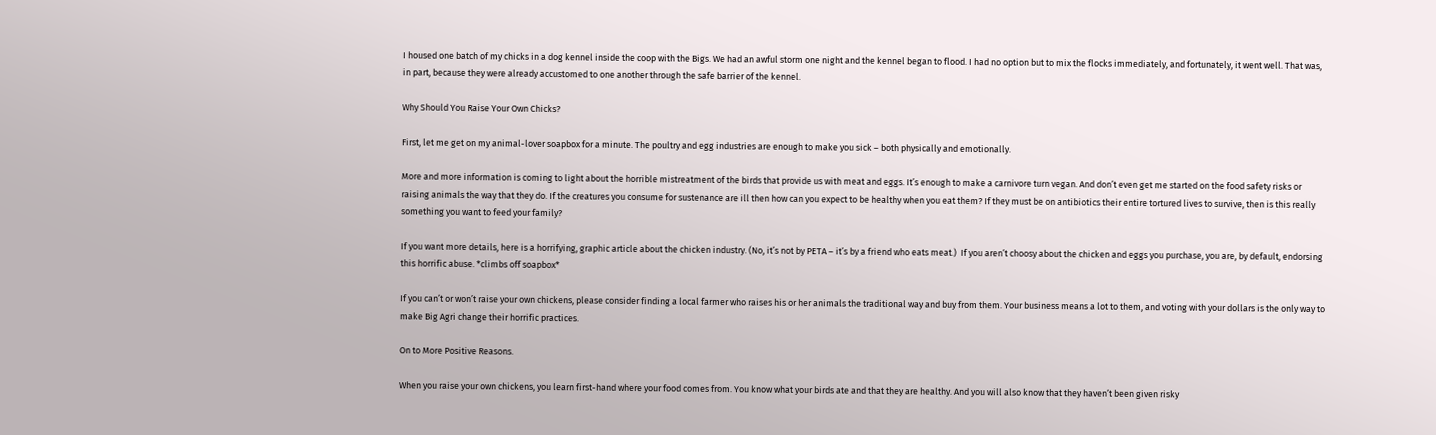I housed one batch of my chicks in a dog kennel inside the coop with the Bigs. We had an awful storm one night and the kennel began to flood. I had no option but to mix the flocks immediately, and fortunately, it went well. That was, in part, because they were already accustomed to one another through the safe barrier of the kennel.

Why Should You Raise Your Own Chicks?

First, let me get on my animal-lover soapbox for a minute. The poultry and egg industries are enough to make you sick – both physically and emotionally.

More and more information is coming to light about the horrible mistreatment of the birds that provide us with meat and eggs. It’s enough to make a carnivore turn vegan. And don’t even get me started on the food safety risks or raising animals the way that they do. If the creatures you consume for sustenance are ill then how can you expect to be healthy when you eat them? If they must be on antibiotics their entire tortured lives to survive, then is this really something you want to feed your family?

If you want more details, here is a horrifying, graphic article about the chicken industry. (No, it’s not by PETA – it’s by a friend who eats meat.)  If you aren’t choosy about the chicken and eggs you purchase, you are, by default, endorsing this horrific abuse. *climbs off soapbox*

If you can’t or won’t raise your own chickens, please consider finding a local farmer who raises his or her animals the traditional way and buy from them. Your business means a lot to them, and voting with your dollars is the only way to make Big Agri change their horrific practices.

On to More Positive Reasons.

When you raise your own chickens, you learn first-hand where your food comes from. You know what your birds ate and that they are healthy. And you will also know that they haven’t been given risky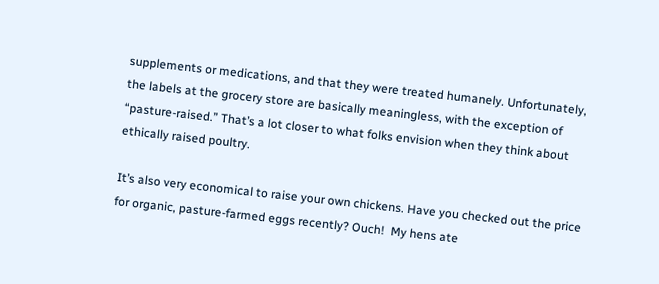supplements or medications, and that they were treated humanely. Unfortunately, the labels at the grocery store are basically meaningless, with the exception of “pasture-raised.” That’s a lot closer to what folks envision when they think about ethically raised poultry.

It’s also very economical to raise your own chickens. Have you checked out the price for organic, pasture-farmed eggs recently? Ouch!  My hens ate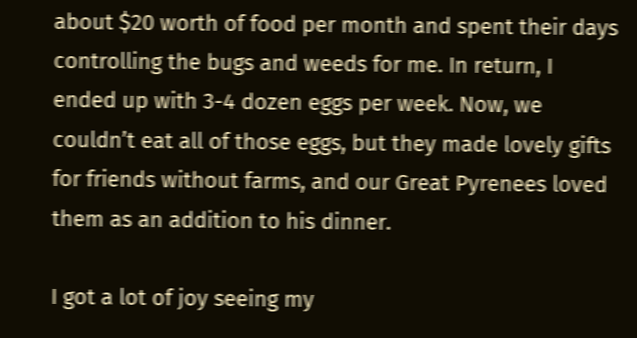about $20 worth of food per month and spent their days controlling the bugs and weeds for me. In return, I ended up with 3-4 dozen eggs per week. Now, we couldn’t eat all of those eggs, but they made lovely gifts for friends without farms, and our Great Pyrenees loved them as an addition to his dinner.

I got a lot of joy seeing my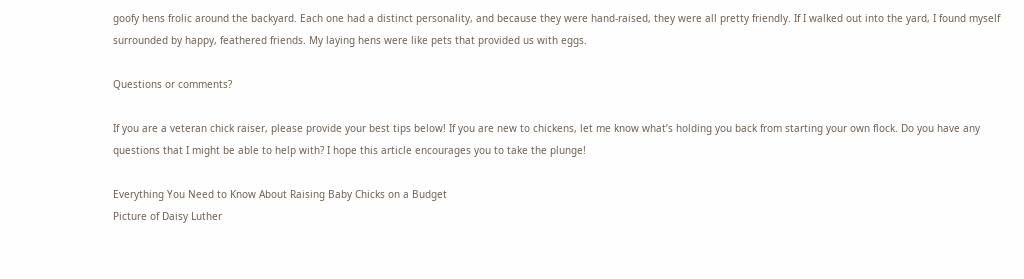goofy hens frolic around the backyard. Each one had a distinct personality, and because they were hand-raised, they were all pretty friendly. If I walked out into the yard, I found myself surrounded by happy, feathered friends. My laying hens were like pets that provided us with eggs.

Questions or comments?

If you are a veteran chick raiser, please provide your best tips below! If you are new to chickens, let me know what’s holding you back from starting your own flock. Do you have any questions that I might be able to help with? I hope this article encourages you to take the plunge!

Everything You Need to Know About Raising Baby Chicks on a Budget
Picture of Daisy Luther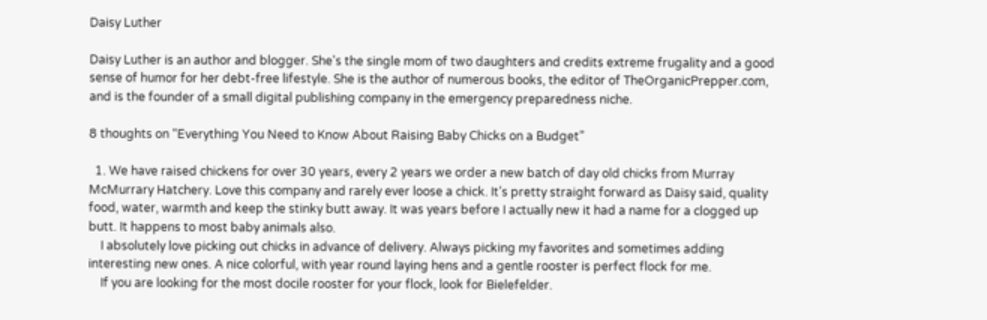Daisy Luther

Daisy Luther is an author and blogger. She's the single mom of two daughters and credits extreme frugality and a good sense of humor for her debt-free lifestyle. She is the author of numerous books, the editor of TheOrganicPrepper.com, and is the founder of a small digital publishing company in the emergency preparedness niche.

8 thoughts on “Everything You Need to Know About Raising Baby Chicks on a Budget”

  1. We have raised chickens for over 30 years, every 2 years we order a new batch of day old chicks from Murray McMurrary Hatchery. Love this company and rarely ever loose a chick. It’s pretty straight forward as Daisy said, quality food, water, warmth and keep the stinky butt away. It was years before I actually new it had a name for a clogged up butt. It happens to most baby animals also.
    I absolutely love picking out chicks in advance of delivery. Always picking my favorites and sometimes adding interesting new ones. A nice colorful, with year round laying hens and a gentle rooster is perfect flock for me.
    If you are looking for the most docile rooster for your flock, look for Bielefelder.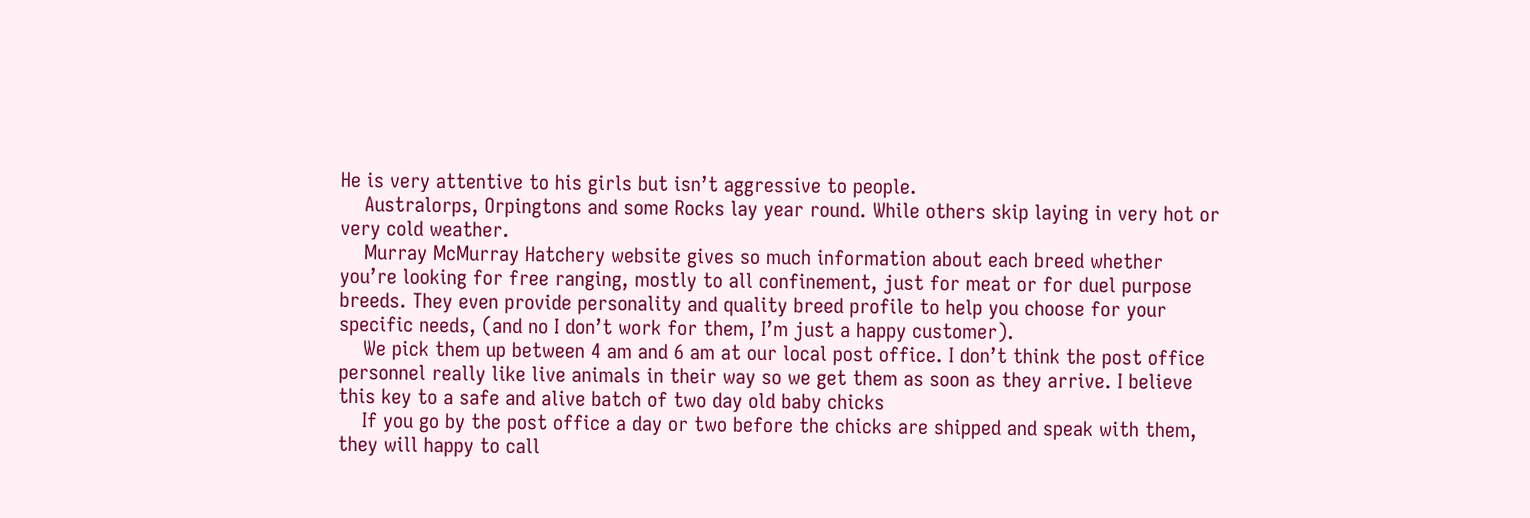He is very attentive to his girls but isn’t aggressive to people.
    Australorps, Orpingtons and some Rocks lay year round. While others skip laying in very hot or very cold weather.
    Murray McMurray Hatchery website gives so much information about each breed whether you’re looking for free ranging, mostly to all confinement, just for meat or for duel purpose breeds. They even provide personality and quality breed profile to help you choose for your specific needs, (and no I don’t work for them, I’m just a happy customer).
    We pick them up between 4 am and 6 am at our local post office. I don’t think the post office personnel really like live animals in their way so we get them as soon as they arrive. I believe this key to a safe and alive batch of two day old baby chicks
    If you go by the post office a day or two before the chicks are shipped and speak with them, they will happy to call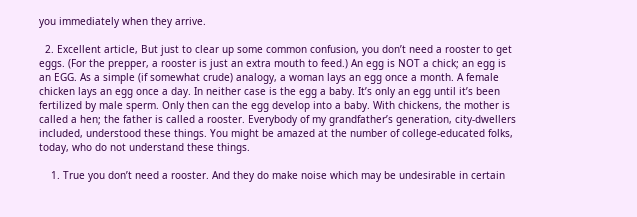you immediately when they arrive.

  2. Excellent article, But just to clear up some common confusion, you don’t need a rooster to get eggs. (For the prepper, a rooster is just an extra mouth to feed.) An egg is NOT a chick; an egg is an EGG. As a simple (if somewhat crude) analogy, a woman lays an egg once a month. A female chicken lays an egg once a day. In neither case is the egg a baby. It’s only an egg until it’s been fertilized by male sperm. Only then can the egg develop into a baby. With chickens, the mother is called a hen; the father is called a rooster. Everybody of my grandfather’s generation, city-dwellers included, understood these things. You might be amazed at the number of college-educated folks, today, who do not understand these things.

    1. True you don’t need a rooster. And they do make noise which may be undesirable in certain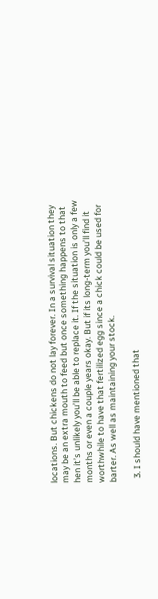locations. But chickens do not lay forever. In a survival situation they may be an extra mouth to feed but once something happens to that hen it’s unlikely you’ll be able to replace it. If the situation is only a few months or even a couple years okay. But if its long-term you’ll find it worthwhile to have that fertilized egg since a chick could be used for barter. As well as maintaining your stock.

  3. I should have mentioned that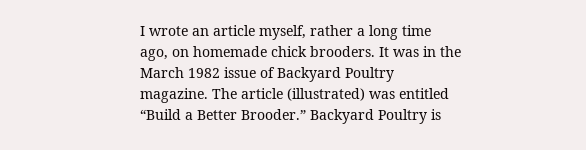I wrote an article myself, rather a long time ago, on homemade chick brooders. It was in the March 1982 issue of Backyard Poultry magazine. The article (illustrated) was entitled “Build a Better Brooder.” Backyard Poultry is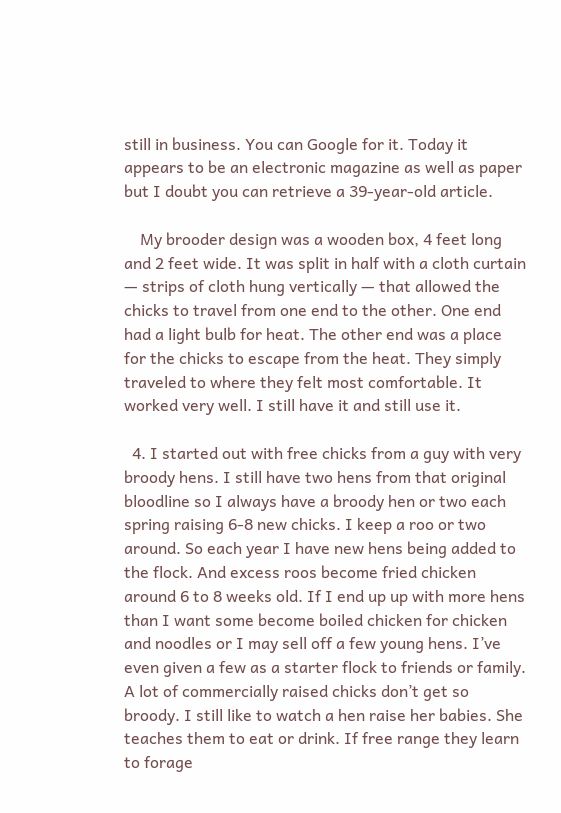still in business. You can Google for it. Today it appears to be an electronic magazine as well as paper but I doubt you can retrieve a 39-year-old article.

    My brooder design was a wooden box, 4 feet long and 2 feet wide. It was split in half with a cloth curtain — strips of cloth hung vertically — that allowed the chicks to travel from one end to the other. One end had a light bulb for heat. The other end was a place for the chicks to escape from the heat. They simply traveled to where they felt most comfortable. It worked very well. I still have it and still use it.

  4. I started out with free chicks from a guy with very broody hens. I still have two hens from that original bloodline so I always have a broody hen or two each spring raising 6-8 new chicks. I keep a roo or two around. So each year I have new hens being added to the flock. And excess roos become fried chicken around 6 to 8 weeks old. If I end up up with more hens than I want some become boiled chicken for chicken and noodles or I may sell off a few young hens. I’ve even given a few as a starter flock to friends or family. A lot of commercially raised chicks don’t get so broody. I still like to watch a hen raise her babies. She teaches them to eat or drink. If free range they learn to forage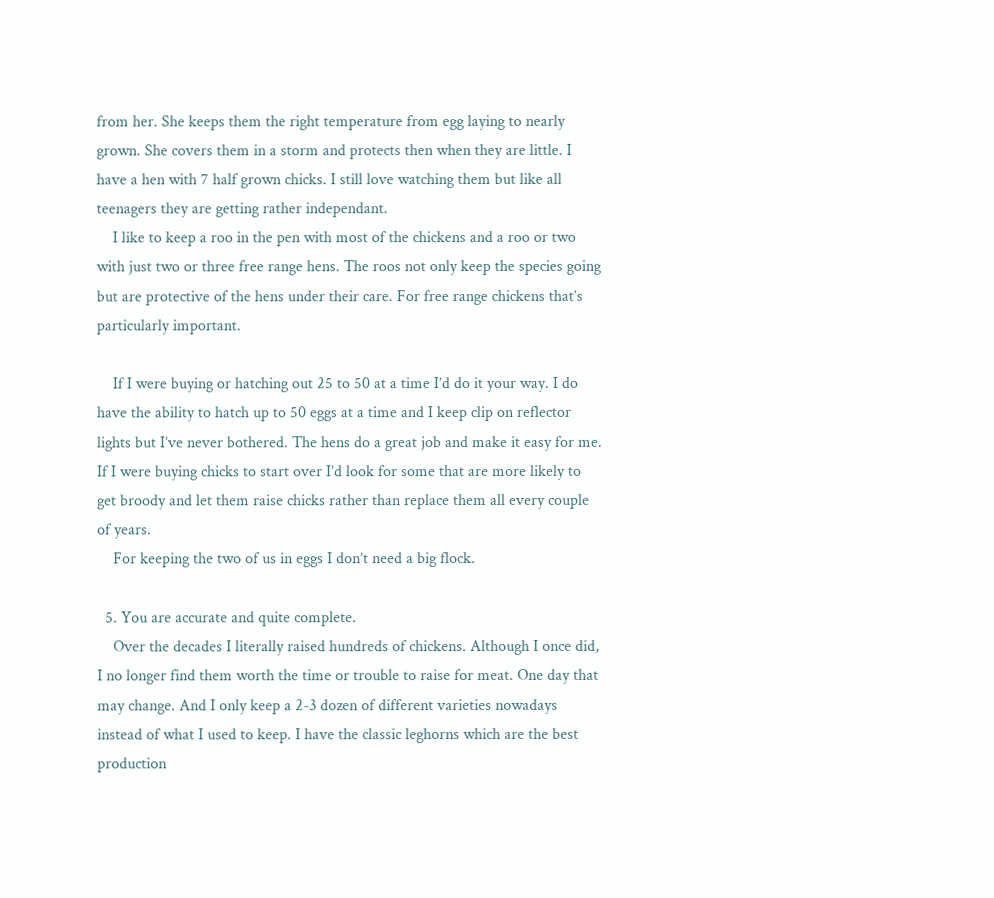from her. She keeps them the right temperature from egg laying to nearly grown. She covers them in a storm and protects then when they are little. I have a hen with 7 half grown chicks. I still love watching them but like all teenagers they are getting rather independant.
    I like to keep a roo in the pen with most of the chickens and a roo or two with just two or three free range hens. The roos not only keep the species going but are protective of the hens under their care. For free range chickens that’s particularly important.

    If I were buying or hatching out 25 to 50 at a time I’d do it your way. I do have the ability to hatch up to 50 eggs at a time and I keep clip on reflector lights but I’ve never bothered. The hens do a great job and make it easy for me. If I were buying chicks to start over I’d look for some that are more likely to get broody and let them raise chicks rather than replace them all every couple of years.
    For keeping the two of us in eggs I don’t need a big flock.

  5. You are accurate and quite complete.
    Over the decades I literally raised hundreds of chickens. Although I once did, I no longer find them worth the time or trouble to raise for meat. One day that may change. And I only keep a 2-3 dozen of different varieties nowadays instead of what I used to keep. I have the classic leghorns which are the best production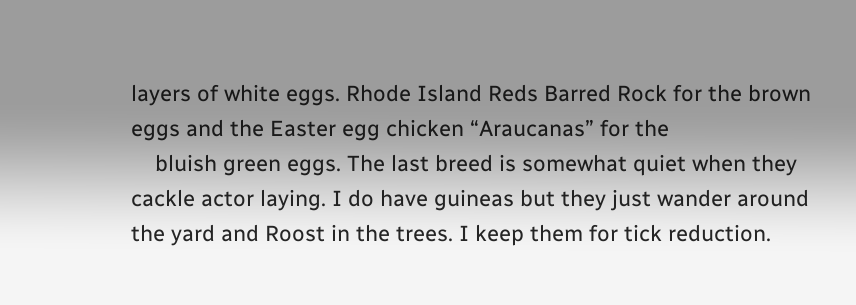layers of white eggs. Rhode Island Reds Barred Rock for the brown eggs and the Easter egg chicken “Araucanas” for the
    bluish green eggs. The last breed is somewhat quiet when they cackle actor laying. I do have guineas but they just wander around the yard and Roost in the trees. I keep them for tick reduction.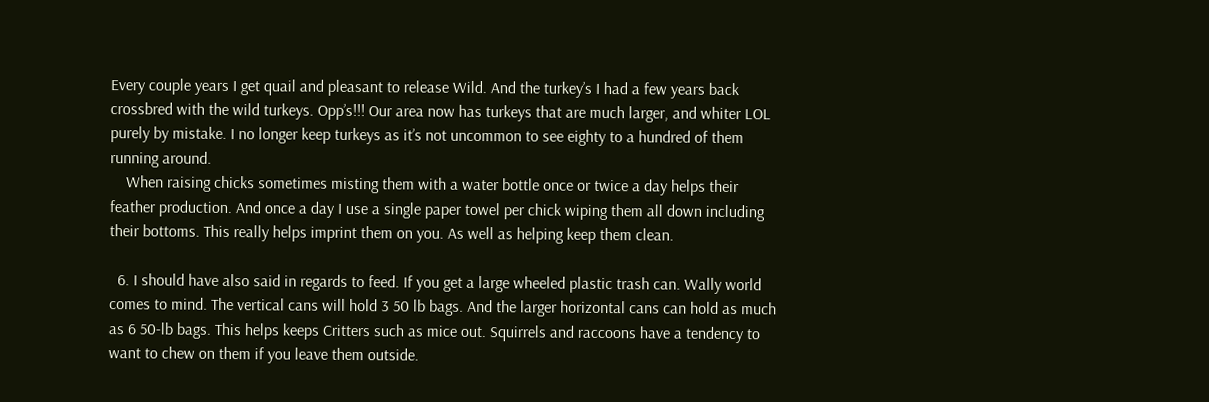Every couple years I get quail and pleasant to release Wild. And the turkey’s I had a few years back crossbred with the wild turkeys. Opp’s!!! Our area now has turkeys that are much larger, and whiter LOL purely by mistake. I no longer keep turkeys as it’s not uncommon to see eighty to a hundred of them running around.
    When raising chicks sometimes misting them with a water bottle once or twice a day helps their feather production. And once a day I use a single paper towel per chick wiping them all down including their bottoms. This really helps imprint them on you. As well as helping keep them clean.

  6. I should have also said in regards to feed. If you get a large wheeled plastic trash can. Wally world comes to mind. The vertical cans will hold 3 50 lb bags. And the larger horizontal cans can hold as much as 6 50-lb bags. This helps keeps Critters such as mice out. Squirrels and raccoons have a tendency to want to chew on them if you leave them outside.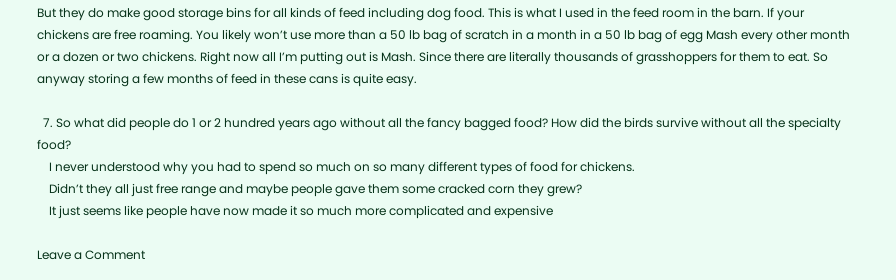But they do make good storage bins for all kinds of feed including dog food. This is what I used in the feed room in the barn. If your chickens are free roaming. You likely won’t use more than a 50 lb bag of scratch in a month in a 50 lb bag of egg Mash every other month or a dozen or two chickens. Right now all I’m putting out is Mash. Since there are literally thousands of grasshoppers for them to eat. So anyway storing a few months of feed in these cans is quite easy.

  7. So what did people do 1 or 2 hundred years ago without all the fancy bagged food? How did the birds survive without all the specialty food?
    I never understood why you had to spend so much on so many different types of food for chickens.
    Didn’t they all just free range and maybe people gave them some cracked corn they grew?
    It just seems like people have now made it so much more complicated and expensive

Leave a Comment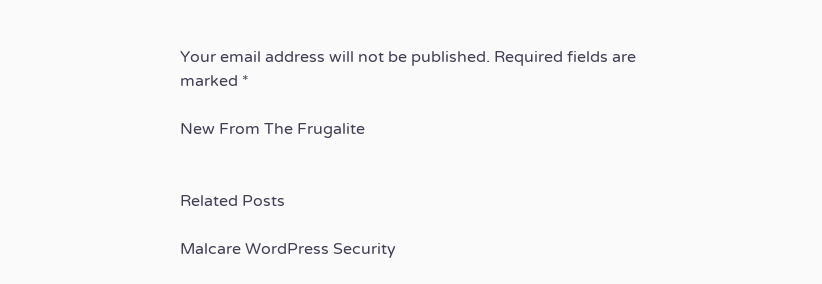Your email address will not be published. Required fields are marked *

New From The Frugalite


Related Posts

Malcare WordPress Security